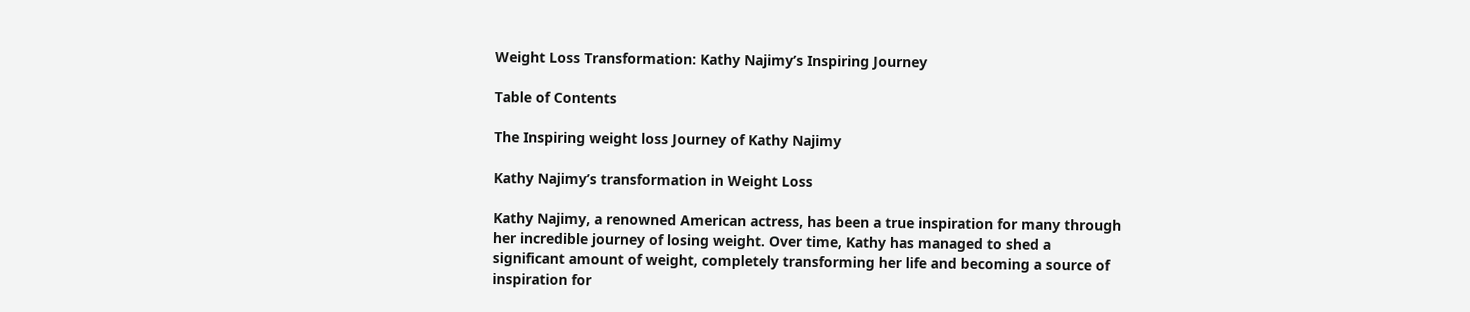Weight Loss Transformation: Kathy Najimy’s Inspiring Journey

Table of Contents

The Inspiring weight loss Journey of Kathy Najimy

Kathy Najimy’s transformation in Weight Loss

Kathy Najimy, a renowned American actress, has been a true inspiration for many through her incredible journey of losing weight. Over time, Kathy has managed to shed a significant amount of weight, completely transforming her life and becoming a source of inspiration for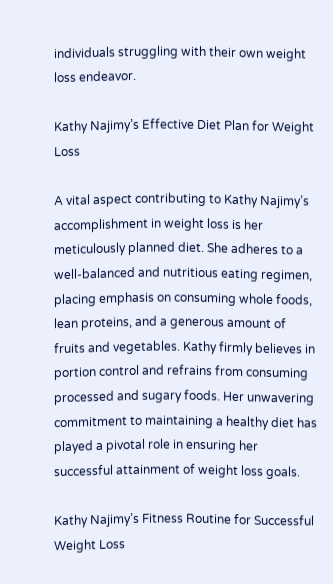individuals struggling with their own weight loss endeavor.

Kathy Najimy’s Effective Diet Plan for Weight Loss

A vital aspect contributing to Kathy Najimy’s accomplishment in weight loss is her meticulously planned diet. She adheres to a well-balanced and nutritious eating regimen, placing emphasis on consuming whole foods, lean proteins, and a generous amount of fruits and vegetables. Kathy firmly believes in portion control and refrains from consuming processed and sugary foods. Her unwavering commitment to maintaining a healthy diet has played a pivotal role in ensuring her successful attainment of weight loss goals.

Kathy Najimy’s Fitness Routine for Successful Weight Loss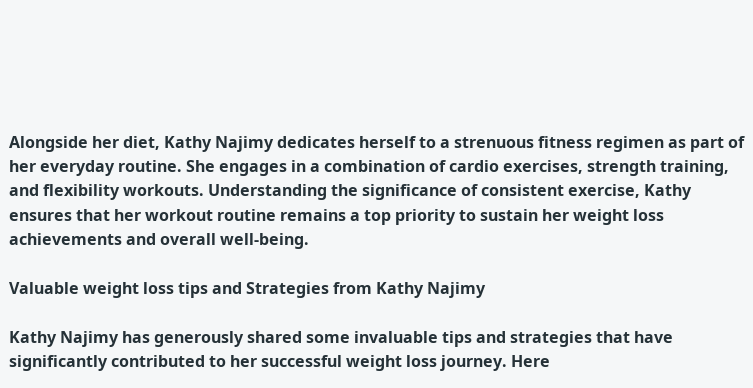Alongside her diet, Kathy Najimy dedicates herself to a strenuous fitness regimen as part of her everyday routine. She engages in a combination of cardio exercises, strength training, and flexibility workouts. Understanding the significance of consistent exercise, Kathy ensures that her workout routine remains a top priority to sustain her weight loss achievements and overall well-being.

Valuable weight loss tips and Strategies from Kathy Najimy

Kathy Najimy has generously shared some invaluable tips and strategies that have significantly contributed to her successful weight loss journey. Here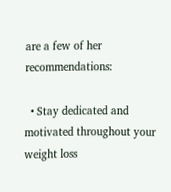are a few of her recommendations:

  • Stay dedicated and motivated throughout your weight loss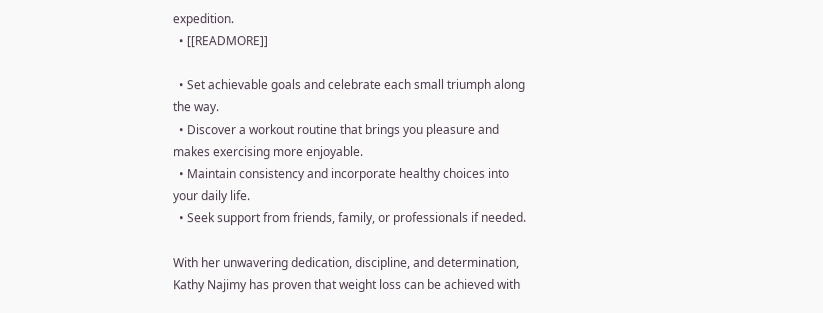expedition.
  • [[READMORE]]

  • Set achievable goals and celebrate each small triumph along the way.
  • Discover a workout routine that brings you pleasure and makes exercising more enjoyable.
  • Maintain consistency and incorporate healthy choices into your daily life.
  • Seek support from friends, family, or professionals if needed.

With her unwavering dedication, discipline, and determination, Kathy Najimy has proven that weight loss can be achieved with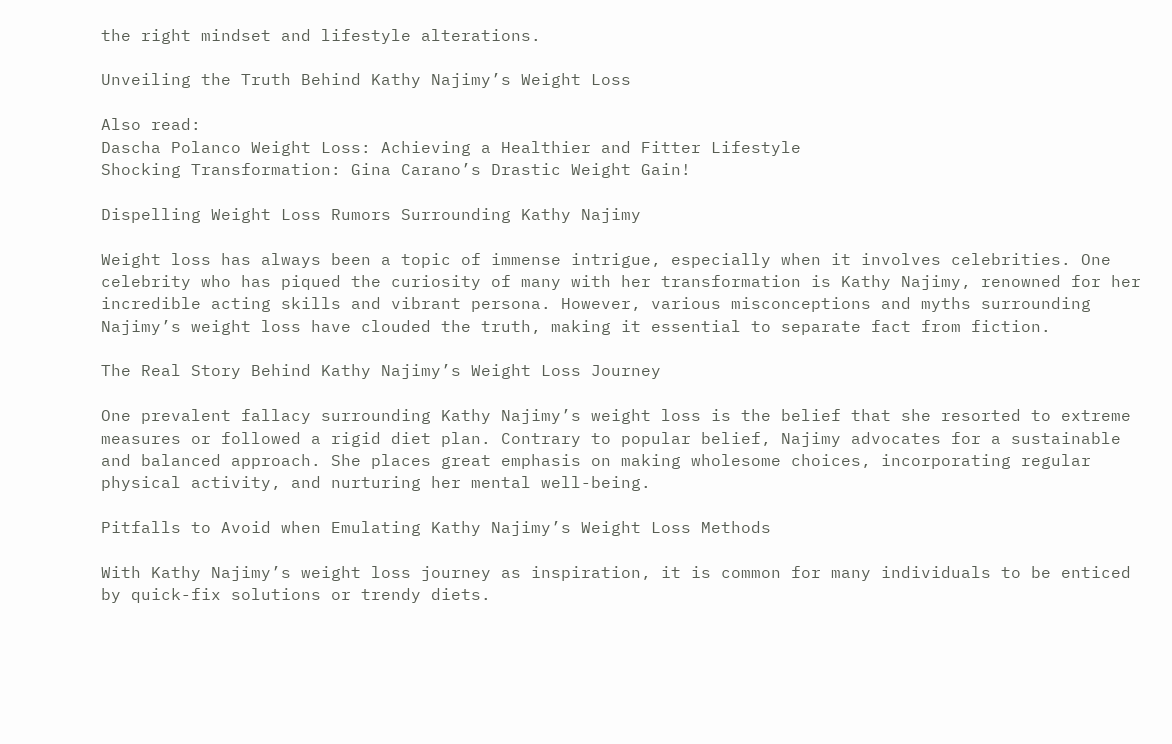the right mindset and lifestyle alterations.

Unveiling the Truth Behind Kathy Najimy’s Weight Loss

Also read:
Dascha Polanco Weight Loss: Achieving a Healthier and Fitter Lifestyle
Shocking Transformation: Gina Carano’s Drastic Weight Gain!

Dispelling Weight Loss Rumors Surrounding Kathy Najimy

Weight loss has always been a topic of immense intrigue, especially when it involves celebrities. One celebrity who has piqued the curiosity of many with her transformation is Kathy Najimy, renowned for her incredible acting skills and vibrant persona. However, various misconceptions and myths surrounding Najimy’s weight loss have clouded the truth, making it essential to separate fact from fiction.

The Real Story Behind Kathy Najimy’s Weight Loss Journey

One prevalent fallacy surrounding Kathy Najimy’s weight loss is the belief that she resorted to extreme measures or followed a rigid diet plan. Contrary to popular belief, Najimy advocates for a sustainable and balanced approach. She places great emphasis on making wholesome choices, incorporating regular physical activity, and nurturing her mental well-being.

Pitfalls to Avoid when Emulating Kathy Najimy’s Weight Loss Methods

With Kathy Najimy’s weight loss journey as inspiration, it is common for many individuals to be enticed by quick-fix solutions or trendy diets.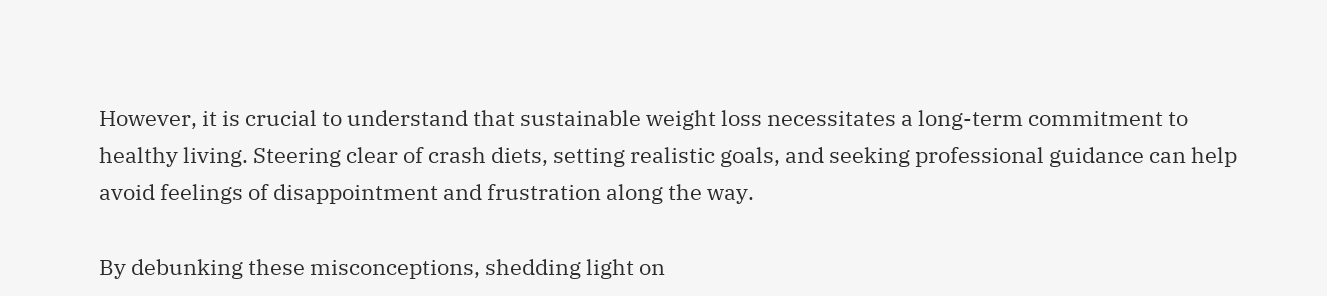However, it is crucial to understand that sustainable weight loss necessitates a long-term commitment to healthy living. Steering clear of crash diets, setting realistic goals, and seeking professional guidance can help avoid feelings of disappointment and frustration along the way.

By debunking these misconceptions, shedding light on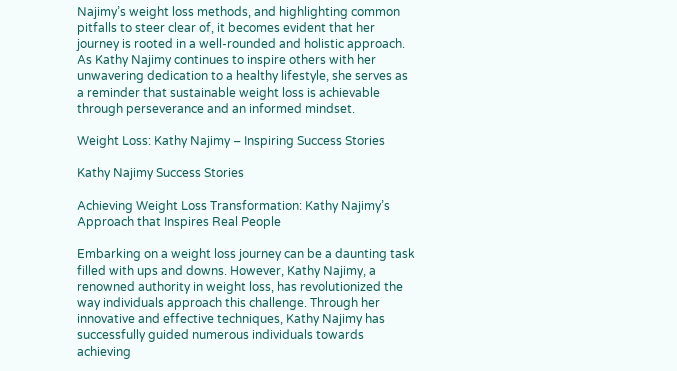Najimy’s weight loss methods, and highlighting common pitfalls to steer clear of, it becomes evident that her journey is rooted in a well-rounded and holistic approach. As Kathy Najimy continues to inspire others with her unwavering dedication to a healthy lifestyle, she serves as a reminder that sustainable weight loss is achievable through perseverance and an informed mindset.

Weight Loss: Kathy Najimy – Inspiring Success Stories

Kathy Najimy Success Stories

Achieving Weight Loss Transformation: Kathy Najimy’s Approach that Inspires Real People

Embarking on a weight loss journey can be a daunting task filled with ups and downs. However, Kathy Najimy, a renowned authority in weight loss, has revolutionized the way individuals approach this challenge. Through her innovative and effective techniques, Kathy Najimy has successfully guided numerous individuals towards achieving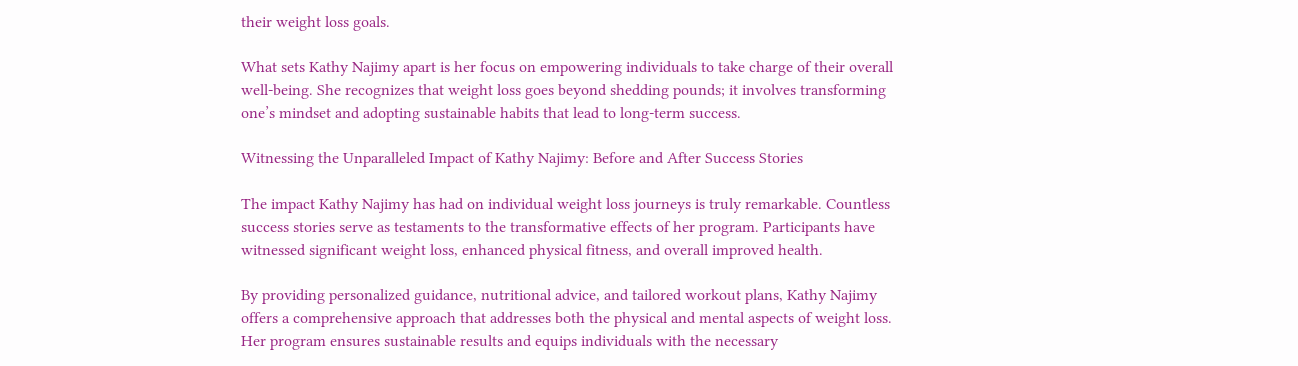their weight loss goals.

What sets Kathy Najimy apart is her focus on empowering individuals to take charge of their overall well-being. She recognizes that weight loss goes beyond shedding pounds; it involves transforming one’s mindset and adopting sustainable habits that lead to long-term success.

Witnessing the Unparalleled Impact of Kathy Najimy: Before and After Success Stories

The impact Kathy Najimy has had on individual weight loss journeys is truly remarkable. Countless success stories serve as testaments to the transformative effects of her program. Participants have witnessed significant weight loss, enhanced physical fitness, and overall improved health.

By providing personalized guidance, nutritional advice, and tailored workout plans, Kathy Najimy offers a comprehensive approach that addresses both the physical and mental aspects of weight loss. Her program ensures sustainable results and equips individuals with the necessary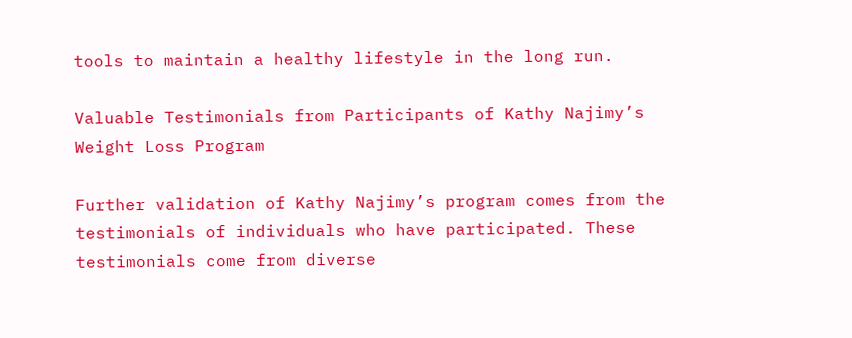tools to maintain a healthy lifestyle in the long run.

Valuable Testimonials from Participants of Kathy Najimy’s Weight Loss Program

Further validation of Kathy Najimy’s program comes from the testimonials of individuals who have participated. These testimonials come from diverse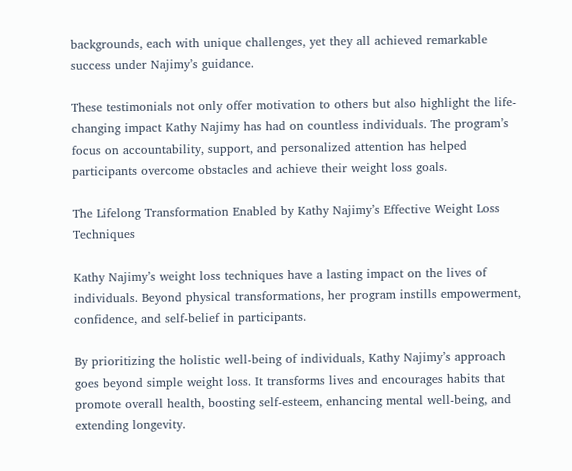backgrounds, each with unique challenges, yet they all achieved remarkable success under Najimy’s guidance.

These testimonials not only offer motivation to others but also highlight the life-changing impact Kathy Najimy has had on countless individuals. The program’s focus on accountability, support, and personalized attention has helped participants overcome obstacles and achieve their weight loss goals.

The Lifelong Transformation Enabled by Kathy Najimy’s Effective Weight Loss Techniques

Kathy Najimy’s weight loss techniques have a lasting impact on the lives of individuals. Beyond physical transformations, her program instills empowerment, confidence, and self-belief in participants.

By prioritizing the holistic well-being of individuals, Kathy Najimy’s approach goes beyond simple weight loss. It transforms lives and encourages habits that promote overall health, boosting self-esteem, enhancing mental well-being, and extending longevity.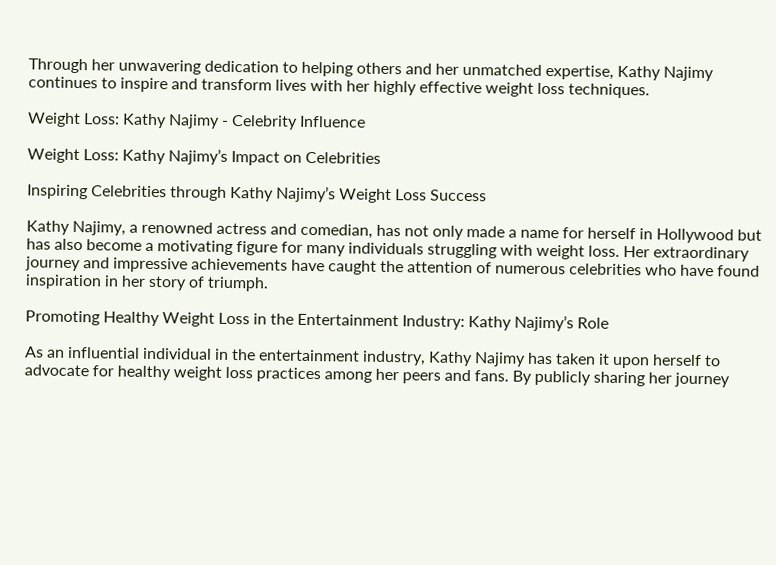Through her unwavering dedication to helping others and her unmatched expertise, Kathy Najimy continues to inspire and transform lives with her highly effective weight loss techniques.

Weight Loss: Kathy Najimy - Celebrity Influence

Weight Loss: Kathy Najimy’s Impact on Celebrities

Inspiring Celebrities through Kathy Najimy’s Weight Loss Success

Kathy Najimy, a renowned actress and comedian, has not only made a name for herself in Hollywood but has also become a motivating figure for many individuals struggling with weight loss. Her extraordinary journey and impressive achievements have caught the attention of numerous celebrities who have found inspiration in her story of triumph.

Promoting Healthy Weight Loss in the Entertainment Industry: Kathy Najimy’s Role

As an influential individual in the entertainment industry, Kathy Najimy has taken it upon herself to advocate for healthy weight loss practices among her peers and fans. By publicly sharing her journey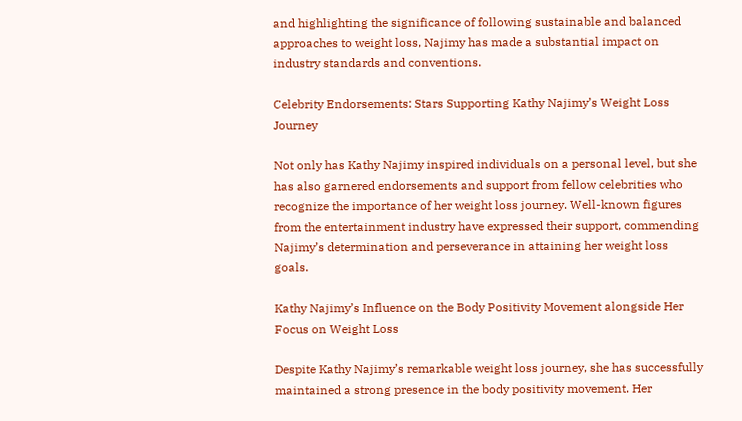and highlighting the significance of following sustainable and balanced approaches to weight loss, Najimy has made a substantial impact on industry standards and conventions.

Celebrity Endorsements: Stars Supporting Kathy Najimy’s Weight Loss Journey

Not only has Kathy Najimy inspired individuals on a personal level, but she has also garnered endorsements and support from fellow celebrities who recognize the importance of her weight loss journey. Well-known figures from the entertainment industry have expressed their support, commending Najimy’s determination and perseverance in attaining her weight loss goals.

Kathy Najimy’s Influence on the Body Positivity Movement alongside Her Focus on Weight Loss

Despite Kathy Najimy’s remarkable weight loss journey, she has successfully maintained a strong presence in the body positivity movement. Her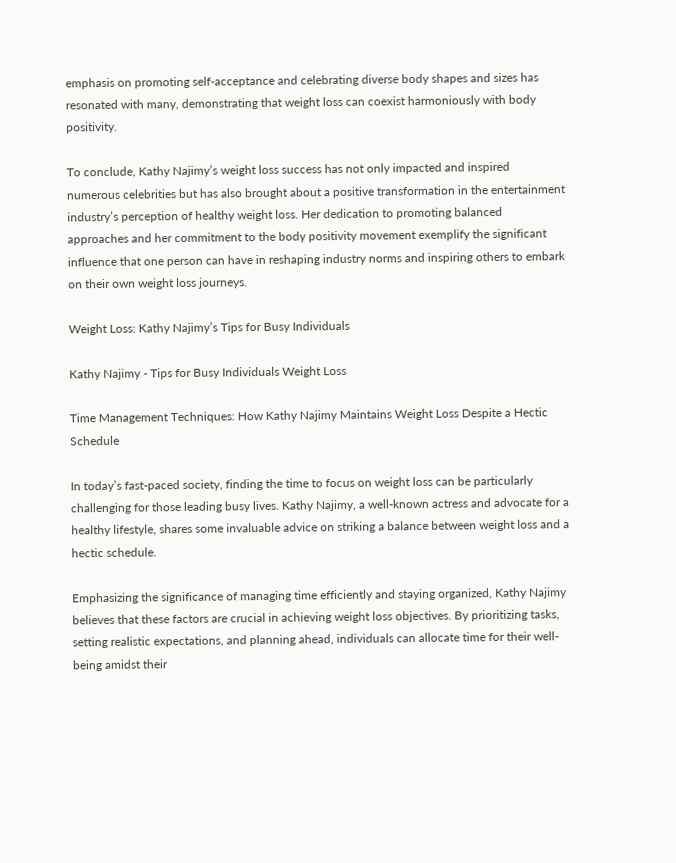emphasis on promoting self-acceptance and celebrating diverse body shapes and sizes has resonated with many, demonstrating that weight loss can coexist harmoniously with body positivity.

To conclude, Kathy Najimy’s weight loss success has not only impacted and inspired numerous celebrities but has also brought about a positive transformation in the entertainment industry’s perception of healthy weight loss. Her dedication to promoting balanced approaches and her commitment to the body positivity movement exemplify the significant influence that one person can have in reshaping industry norms and inspiring others to embark on their own weight loss journeys.

Weight Loss: Kathy Najimy’s Tips for Busy Individuals

Kathy Najimy - Tips for Busy Individuals Weight Loss

Time Management Techniques: How Kathy Najimy Maintains Weight Loss Despite a Hectic Schedule

In today’s fast-paced society, finding the time to focus on weight loss can be particularly challenging for those leading busy lives. Kathy Najimy, a well-known actress and advocate for a healthy lifestyle, shares some invaluable advice on striking a balance between weight loss and a hectic schedule.

Emphasizing the significance of managing time efficiently and staying organized, Kathy Najimy believes that these factors are crucial in achieving weight loss objectives. By prioritizing tasks, setting realistic expectations, and planning ahead, individuals can allocate time for their well-being amidst their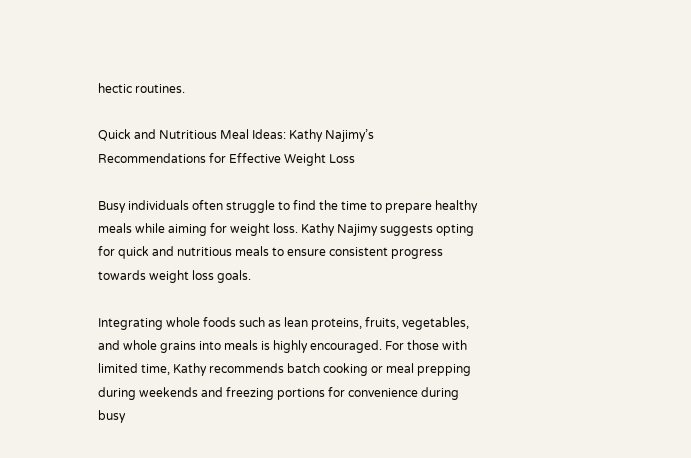hectic routines.

Quick and Nutritious Meal Ideas: Kathy Najimy’s Recommendations for Effective Weight Loss

Busy individuals often struggle to find the time to prepare healthy meals while aiming for weight loss. Kathy Najimy suggests opting for quick and nutritious meals to ensure consistent progress towards weight loss goals.

Integrating whole foods such as lean proteins, fruits, vegetables, and whole grains into meals is highly encouraged. For those with limited time, Kathy recommends batch cooking or meal prepping during weekends and freezing portions for convenience during busy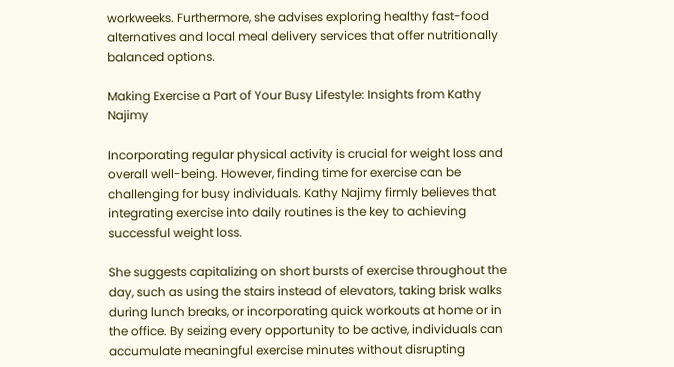workweeks. Furthermore, she advises exploring healthy fast-food alternatives and local meal delivery services that offer nutritionally balanced options.

Making Exercise a Part of Your Busy Lifestyle: Insights from Kathy Najimy

Incorporating regular physical activity is crucial for weight loss and overall well-being. However, finding time for exercise can be challenging for busy individuals. Kathy Najimy firmly believes that integrating exercise into daily routines is the key to achieving successful weight loss.

She suggests capitalizing on short bursts of exercise throughout the day, such as using the stairs instead of elevators, taking brisk walks during lunch breaks, or incorporating quick workouts at home or in the office. By seizing every opportunity to be active, individuals can accumulate meaningful exercise minutes without disrupting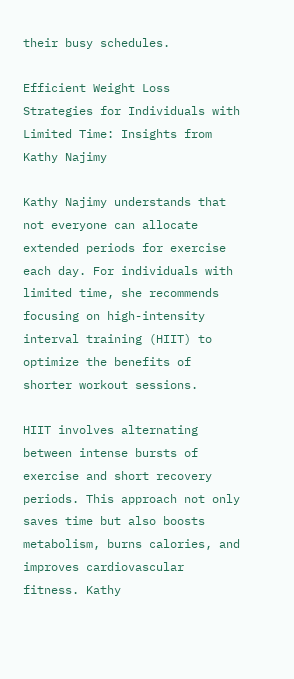their busy schedules.

Efficient Weight Loss Strategies for Individuals with Limited Time: Insights from Kathy Najimy

Kathy Najimy understands that not everyone can allocate extended periods for exercise each day. For individuals with limited time, she recommends focusing on high-intensity interval training (HIIT) to optimize the benefits of shorter workout sessions.

HIIT involves alternating between intense bursts of exercise and short recovery periods. This approach not only saves time but also boosts metabolism, burns calories, and improves cardiovascular fitness. Kathy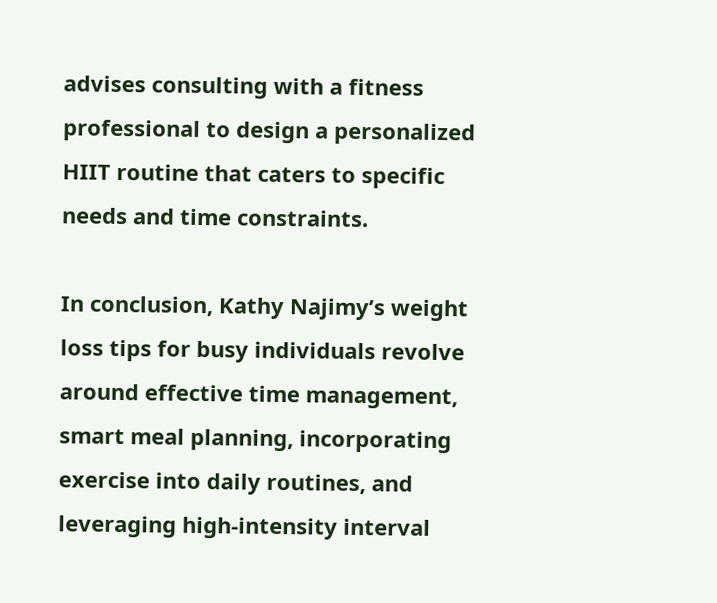advises consulting with a fitness professional to design a personalized HIIT routine that caters to specific needs and time constraints.

In conclusion, Kathy Najimy’s weight loss tips for busy individuals revolve around effective time management, smart meal planning, incorporating exercise into daily routines, and leveraging high-intensity interval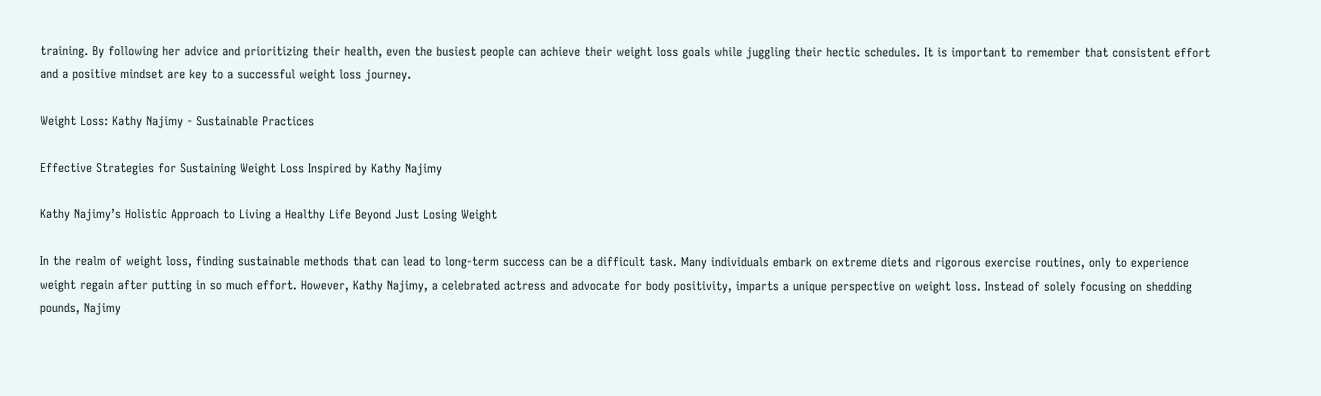training. By following her advice and prioritizing their health, even the busiest people can achieve their weight loss goals while juggling their hectic schedules. It is important to remember that consistent effort and a positive mindset are key to a successful weight loss journey.

Weight Loss: Kathy Najimy - Sustainable Practices

Effective Strategies for Sustaining Weight Loss Inspired by Kathy Najimy

Kathy Najimy’s Holistic Approach to Living a Healthy Life Beyond Just Losing Weight

In the realm of weight loss, finding sustainable methods that can lead to long-term success can be a difficult task. Many individuals embark on extreme diets and rigorous exercise routines, only to experience weight regain after putting in so much effort. However, Kathy Najimy, a celebrated actress and advocate for body positivity, imparts a unique perspective on weight loss. Instead of solely focusing on shedding pounds, Najimy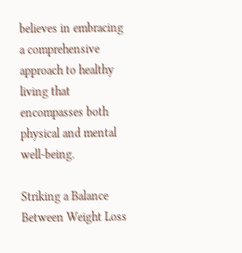believes in embracing a comprehensive approach to healthy living that encompasses both physical and mental well-being.

Striking a Balance Between Weight Loss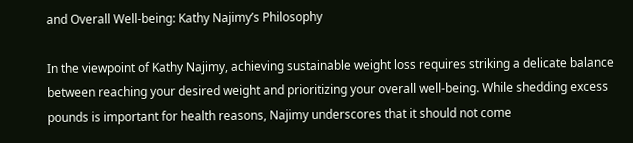and Overall Well-being: Kathy Najimy’s Philosophy

In the viewpoint of Kathy Najimy, achieving sustainable weight loss requires striking a delicate balance between reaching your desired weight and prioritizing your overall well-being. While shedding excess pounds is important for health reasons, Najimy underscores that it should not come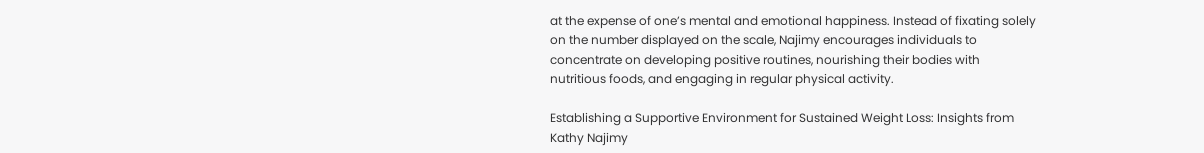at the expense of one’s mental and emotional happiness. Instead of fixating solely on the number displayed on the scale, Najimy encourages individuals to concentrate on developing positive routines, nourishing their bodies with nutritious foods, and engaging in regular physical activity.

Establishing a Supportive Environment for Sustained Weight Loss: Insights from Kathy Najimy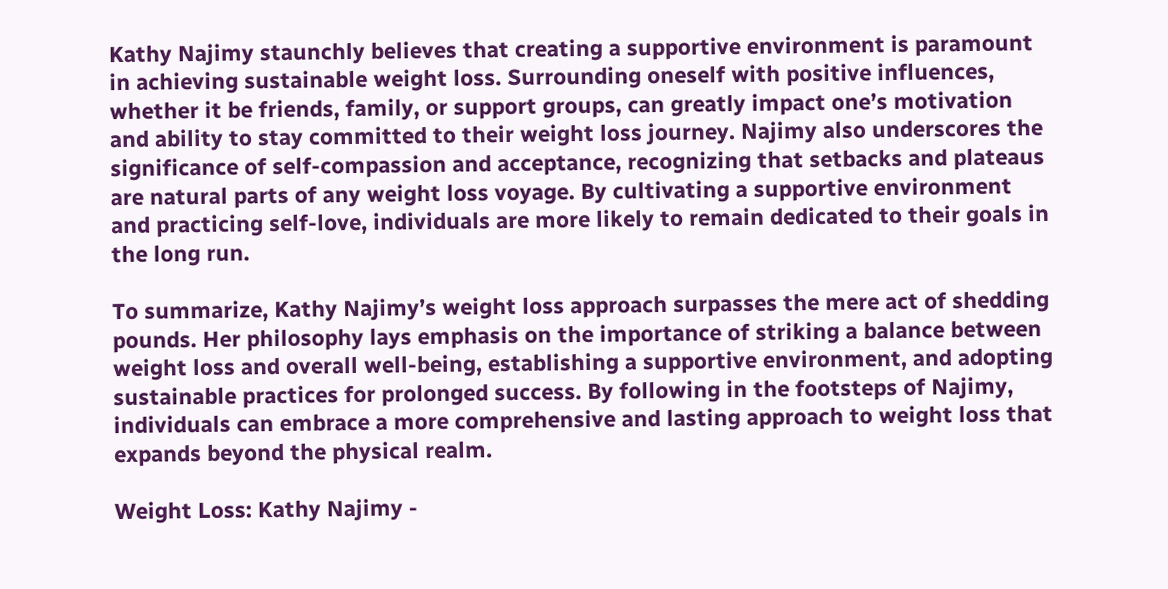Kathy Najimy staunchly believes that creating a supportive environment is paramount in achieving sustainable weight loss. Surrounding oneself with positive influences, whether it be friends, family, or support groups, can greatly impact one’s motivation and ability to stay committed to their weight loss journey. Najimy also underscores the significance of self-compassion and acceptance, recognizing that setbacks and plateaus are natural parts of any weight loss voyage. By cultivating a supportive environment and practicing self-love, individuals are more likely to remain dedicated to their goals in the long run.

To summarize, Kathy Najimy’s weight loss approach surpasses the mere act of shedding pounds. Her philosophy lays emphasis on the importance of striking a balance between weight loss and overall well-being, establishing a supportive environment, and adopting sustainable practices for prolonged success. By following in the footsteps of Najimy, individuals can embrace a more comprehensive and lasting approach to weight loss that expands beyond the physical realm.

Weight Loss: Kathy Najimy -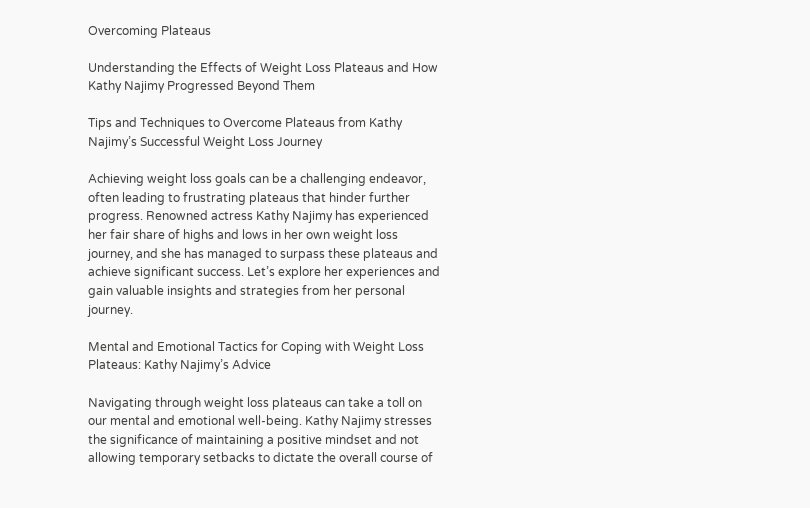Overcoming Plateaus

Understanding the Effects of Weight Loss Plateaus and How Kathy Najimy Progressed Beyond Them

Tips and Techniques to Overcome Plateaus from Kathy Najimy’s Successful Weight Loss Journey

Achieving weight loss goals can be a challenging endeavor, often leading to frustrating plateaus that hinder further progress. Renowned actress Kathy Najimy has experienced her fair share of highs and lows in her own weight loss journey, and she has managed to surpass these plateaus and achieve significant success. Let’s explore her experiences and gain valuable insights and strategies from her personal journey.

Mental and Emotional Tactics for Coping with Weight Loss Plateaus: Kathy Najimy’s Advice

Navigating through weight loss plateaus can take a toll on our mental and emotional well-being. Kathy Najimy stresses the significance of maintaining a positive mindset and not allowing temporary setbacks to dictate the overall course of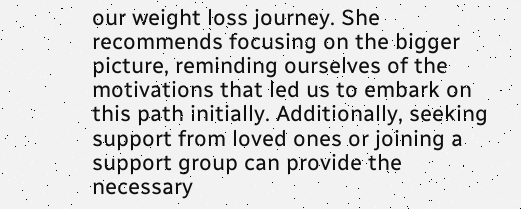our weight loss journey. She recommends focusing on the bigger picture, reminding ourselves of the motivations that led us to embark on this path initially. Additionally, seeking support from loved ones or joining a support group can provide the necessary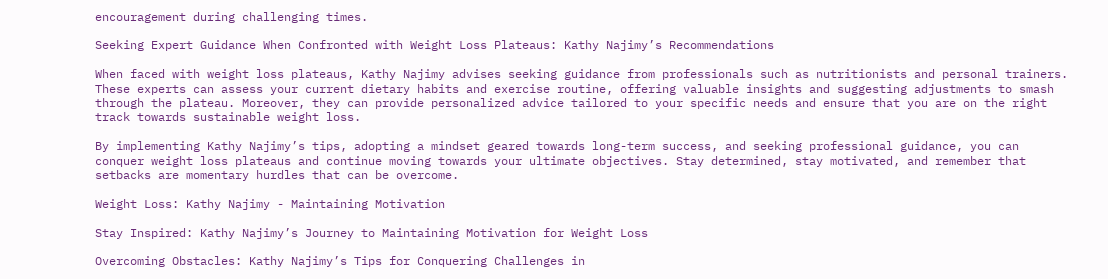encouragement during challenging times.

Seeking Expert Guidance When Confronted with Weight Loss Plateaus: Kathy Najimy’s Recommendations

When faced with weight loss plateaus, Kathy Najimy advises seeking guidance from professionals such as nutritionists and personal trainers. These experts can assess your current dietary habits and exercise routine, offering valuable insights and suggesting adjustments to smash through the plateau. Moreover, they can provide personalized advice tailored to your specific needs and ensure that you are on the right track towards sustainable weight loss.

By implementing Kathy Najimy’s tips, adopting a mindset geared towards long-term success, and seeking professional guidance, you can conquer weight loss plateaus and continue moving towards your ultimate objectives. Stay determined, stay motivated, and remember that setbacks are momentary hurdles that can be overcome.

Weight Loss: Kathy Najimy - Maintaining Motivation

Stay Inspired: Kathy Najimy’s Journey to Maintaining Motivation for Weight Loss

Overcoming Obstacles: Kathy Najimy’s Tips for Conquering Challenges in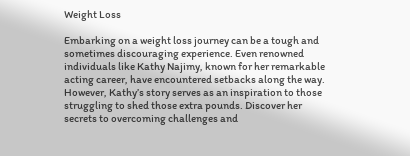Weight Loss

Embarking on a weight loss journey can be a tough and sometimes discouraging experience. Even renowned individuals like Kathy Najimy, known for her remarkable acting career, have encountered setbacks along the way. However, Kathy’s story serves as an inspiration to those struggling to shed those extra pounds. Discover her secrets to overcoming challenges and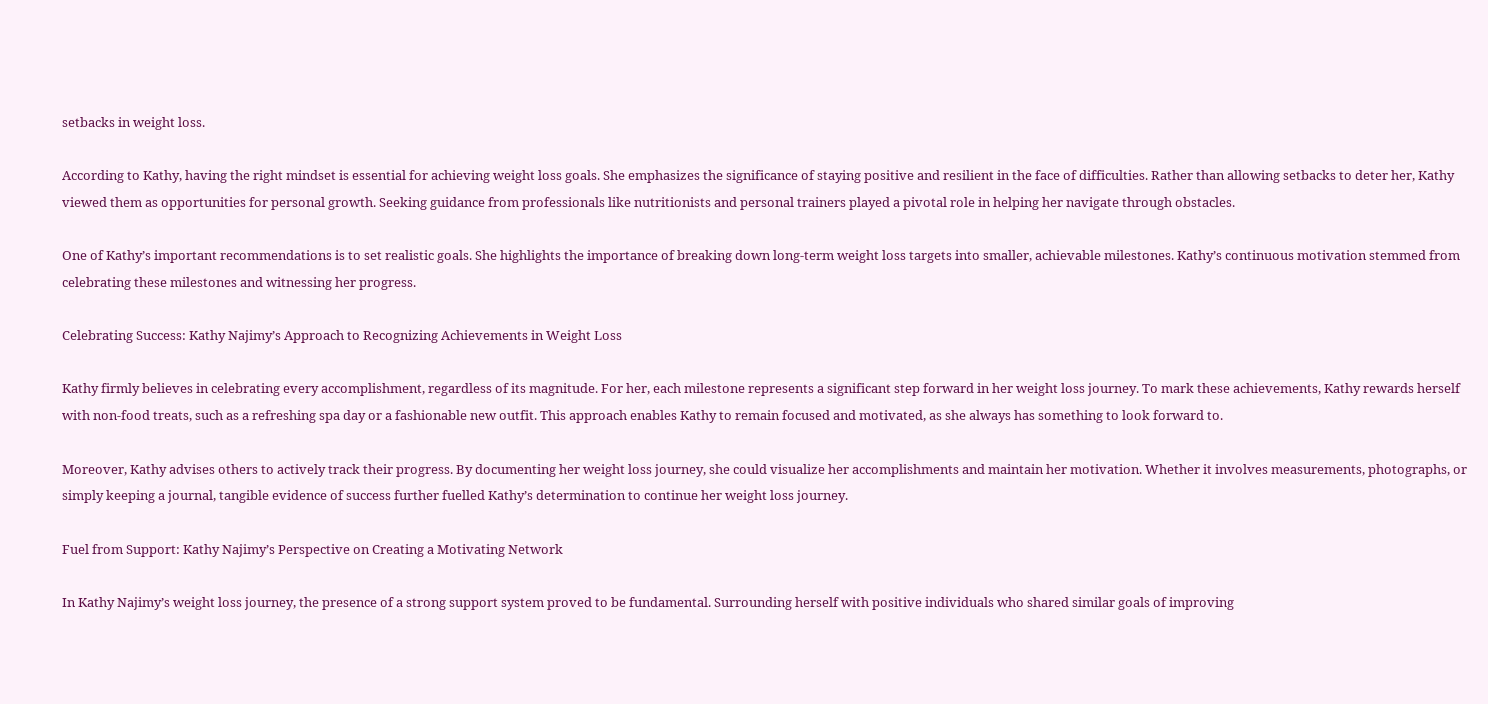setbacks in weight loss.

According to Kathy, having the right mindset is essential for achieving weight loss goals. She emphasizes the significance of staying positive and resilient in the face of difficulties. Rather than allowing setbacks to deter her, Kathy viewed them as opportunities for personal growth. Seeking guidance from professionals like nutritionists and personal trainers played a pivotal role in helping her navigate through obstacles.

One of Kathy’s important recommendations is to set realistic goals. She highlights the importance of breaking down long-term weight loss targets into smaller, achievable milestones. Kathy’s continuous motivation stemmed from celebrating these milestones and witnessing her progress.

Celebrating Success: Kathy Najimy’s Approach to Recognizing Achievements in Weight Loss

Kathy firmly believes in celebrating every accomplishment, regardless of its magnitude. For her, each milestone represents a significant step forward in her weight loss journey. To mark these achievements, Kathy rewards herself with non-food treats, such as a refreshing spa day or a fashionable new outfit. This approach enables Kathy to remain focused and motivated, as she always has something to look forward to.

Moreover, Kathy advises others to actively track their progress. By documenting her weight loss journey, she could visualize her accomplishments and maintain her motivation. Whether it involves measurements, photographs, or simply keeping a journal, tangible evidence of success further fuelled Kathy’s determination to continue her weight loss journey.

Fuel from Support: Kathy Najimy’s Perspective on Creating a Motivating Network

In Kathy Najimy’s weight loss journey, the presence of a strong support system proved to be fundamental. Surrounding herself with positive individuals who shared similar goals of improving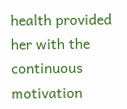health provided her with the continuous motivation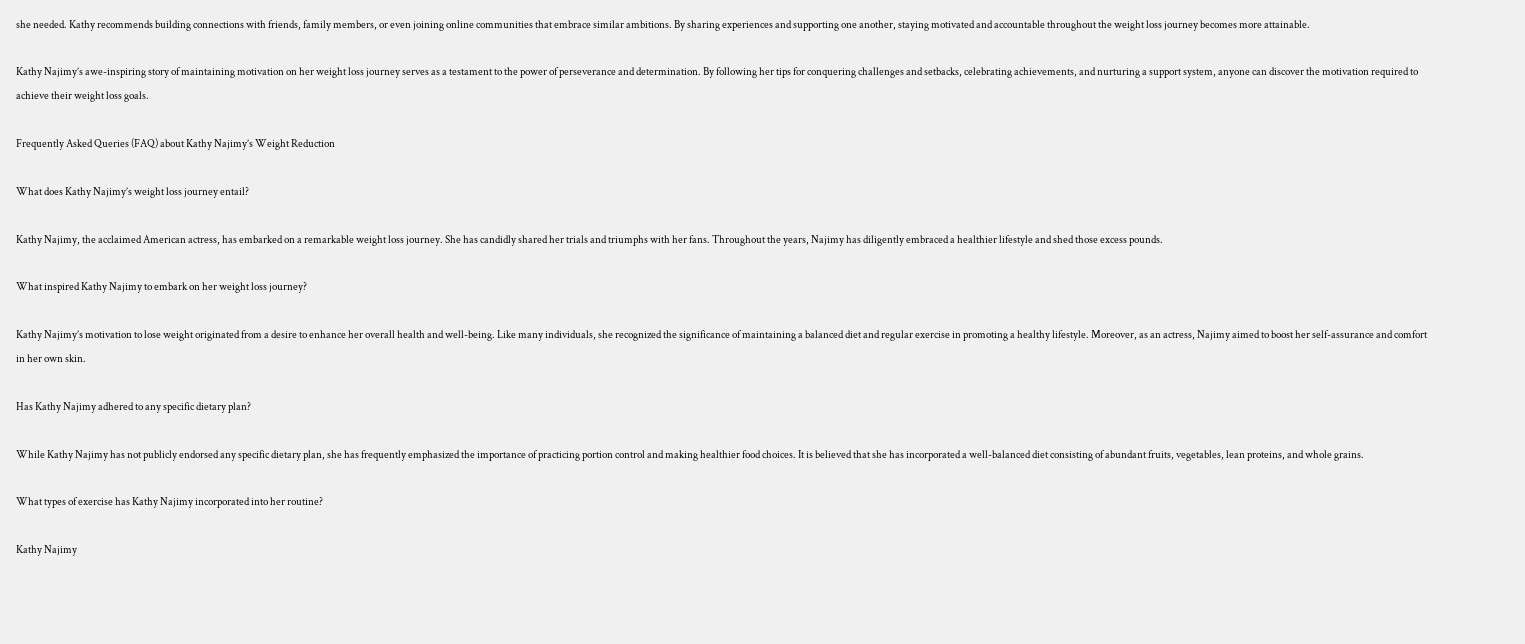she needed. Kathy recommends building connections with friends, family members, or even joining online communities that embrace similar ambitions. By sharing experiences and supporting one another, staying motivated and accountable throughout the weight loss journey becomes more attainable.

Kathy Najimy’s awe-inspiring story of maintaining motivation on her weight loss journey serves as a testament to the power of perseverance and determination. By following her tips for conquering challenges and setbacks, celebrating achievements, and nurturing a support system, anyone can discover the motivation required to achieve their weight loss goals.

Frequently Asked Queries (FAQ) about Kathy Najimy’s Weight Reduction

What does Kathy Najimy’s weight loss journey entail?

Kathy Najimy, the acclaimed American actress, has embarked on a remarkable weight loss journey. She has candidly shared her trials and triumphs with her fans. Throughout the years, Najimy has diligently embraced a healthier lifestyle and shed those excess pounds.

What inspired Kathy Najimy to embark on her weight loss journey?

Kathy Najimy’s motivation to lose weight originated from a desire to enhance her overall health and well-being. Like many individuals, she recognized the significance of maintaining a balanced diet and regular exercise in promoting a healthy lifestyle. Moreover, as an actress, Najimy aimed to boost her self-assurance and comfort in her own skin.

Has Kathy Najimy adhered to any specific dietary plan?

While Kathy Najimy has not publicly endorsed any specific dietary plan, she has frequently emphasized the importance of practicing portion control and making healthier food choices. It is believed that she has incorporated a well-balanced diet consisting of abundant fruits, vegetables, lean proteins, and whole grains.

What types of exercise has Kathy Najimy incorporated into her routine?

Kathy Najimy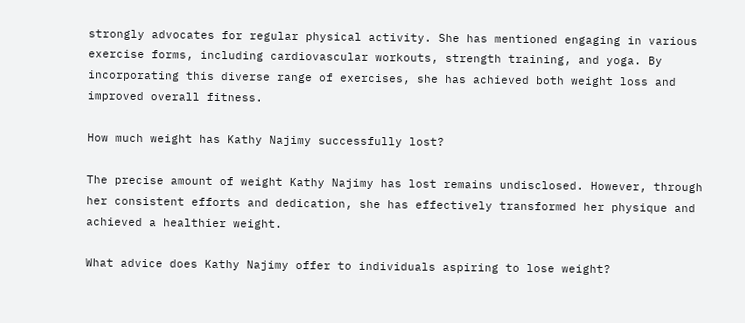strongly advocates for regular physical activity. She has mentioned engaging in various exercise forms, including cardiovascular workouts, strength training, and yoga. By incorporating this diverse range of exercises, she has achieved both weight loss and improved overall fitness.

How much weight has Kathy Najimy successfully lost?

The precise amount of weight Kathy Najimy has lost remains undisclosed. However, through her consistent efforts and dedication, she has effectively transformed her physique and achieved a healthier weight.

What advice does Kathy Najimy offer to individuals aspiring to lose weight?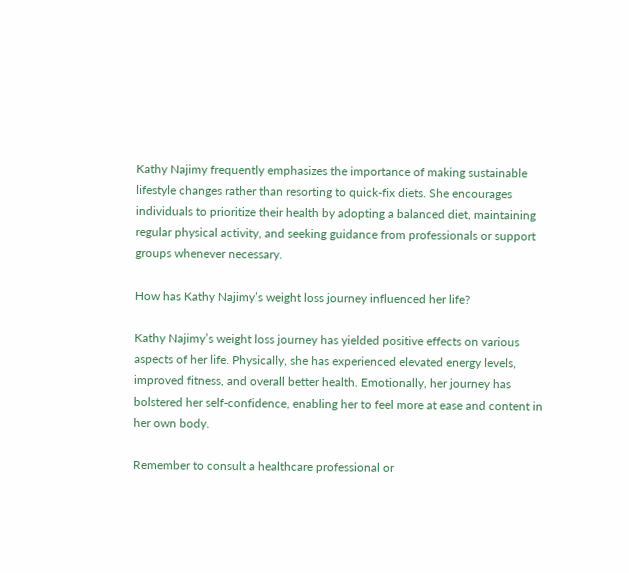Kathy Najimy frequently emphasizes the importance of making sustainable lifestyle changes rather than resorting to quick-fix diets. She encourages individuals to prioritize their health by adopting a balanced diet, maintaining regular physical activity, and seeking guidance from professionals or support groups whenever necessary.

How has Kathy Najimy’s weight loss journey influenced her life?

Kathy Najimy’s weight loss journey has yielded positive effects on various aspects of her life. Physically, she has experienced elevated energy levels, improved fitness, and overall better health. Emotionally, her journey has bolstered her self-confidence, enabling her to feel more at ease and content in her own body.

Remember to consult a healthcare professional or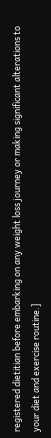registered dietitian before embarking on any weight loss journey or making significant alterations to your diet and exercise routine.]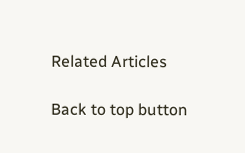Related Articles

Back to top button